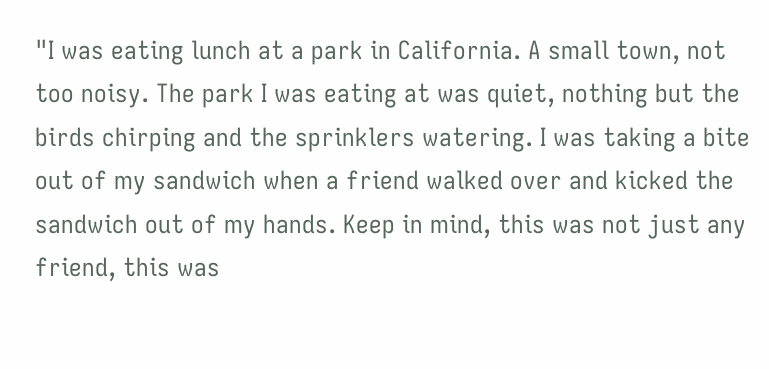"I was eating lunch at a park in California. A small town, not too noisy. The park I was eating at was quiet, nothing but the birds chirping and the sprinklers watering. I was taking a bite out of my sandwich when a friend walked over and kicked the sandwich out of my hands. Keep in mind, this was not just any friend, this was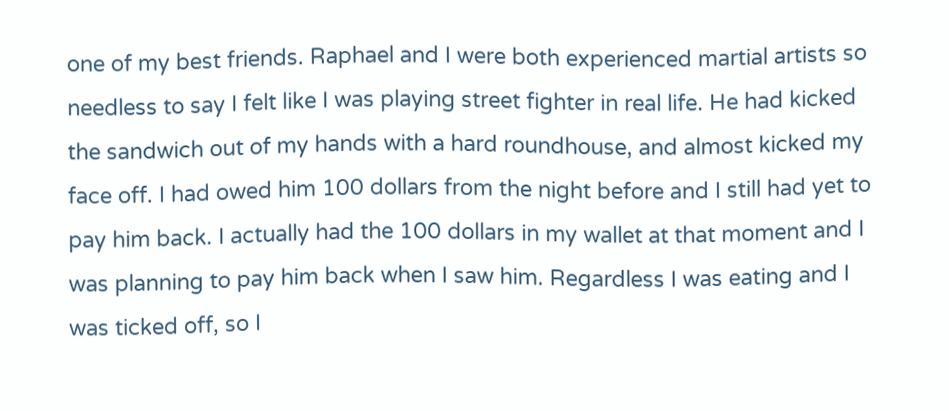one of my best friends. Raphael and I were both experienced martial artists so needless to say I felt like I was playing street fighter in real life. He had kicked the sandwich out of my hands with a hard roundhouse, and almost kicked my face off. I had owed him 100 dollars from the night before and I still had yet to pay him back. I actually had the 100 dollars in my wallet at that moment and I was planning to pay him back when I saw him. Regardless I was eating and I was ticked off, so I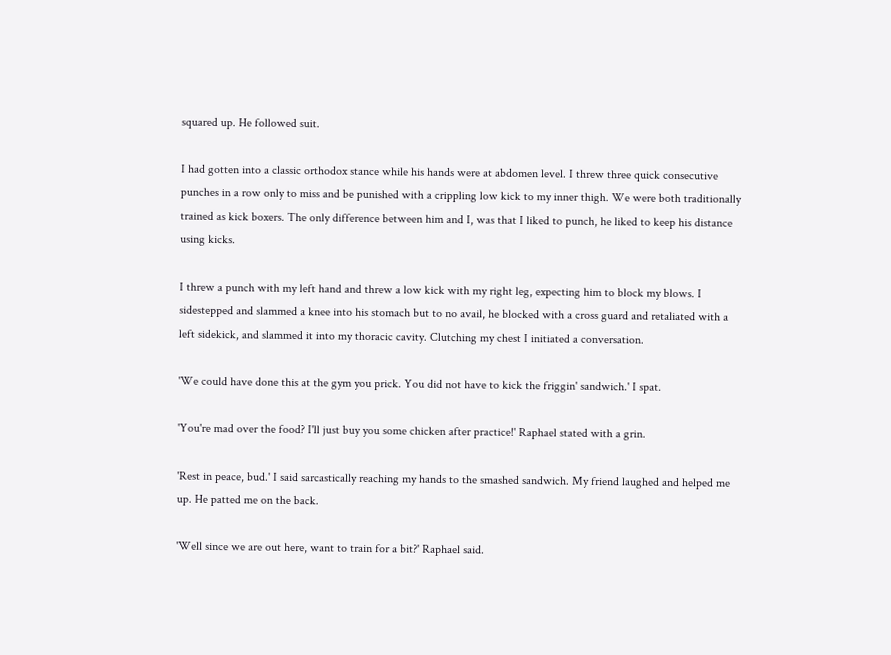squared up. He followed suit.

I had gotten into a classic orthodox stance while his hands were at abdomen level. I threw three quick consecutive punches in a row only to miss and be punished with a crippling low kick to my inner thigh. We were both traditionally trained as kick boxers. The only difference between him and I, was that I liked to punch, he liked to keep his distance using kicks.

I threw a punch with my left hand and threw a low kick with my right leg, expecting him to block my blows. I sidestepped and slammed a knee into his stomach but to no avail, he blocked with a cross guard and retaliated with a left sidekick, and slammed it into my thoracic cavity. Clutching my chest I initiated a conversation.

'We could have done this at the gym you prick. You did not have to kick the friggin' sandwich.' I spat.

'You're mad over the food? I'll just buy you some chicken after practice!' Raphael stated with a grin.

'Rest in peace, bud.' I said sarcastically reaching my hands to the smashed sandwich. My friend laughed and helped me up. He patted me on the back.

'Well since we are out here, want to train for a bit?' Raphael said.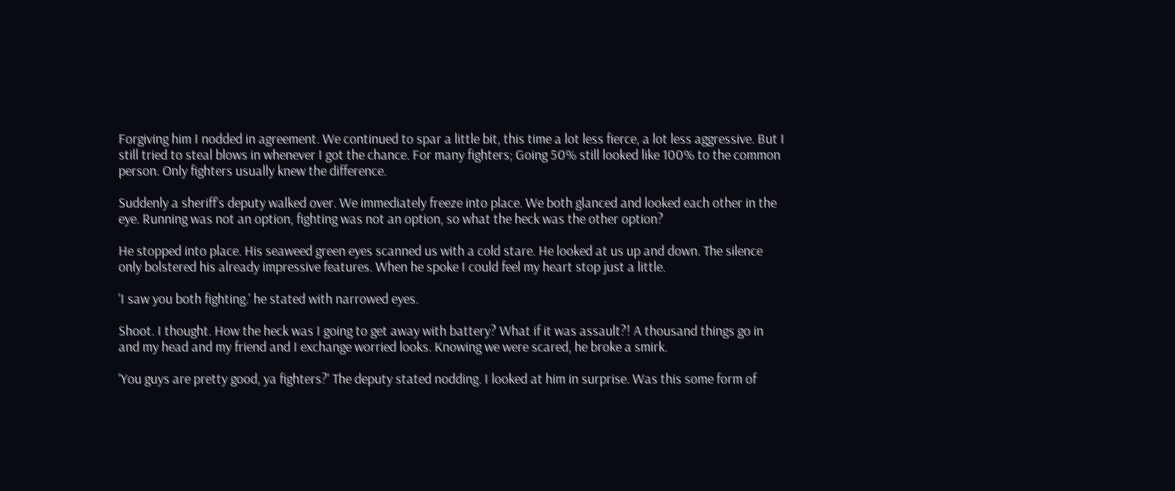Forgiving him I nodded in agreement. We continued to spar a little bit, this time a lot less fierce, a lot less aggressive. But I still tried to steal blows in whenever I got the chance. For many fighters; Going 50% still looked like 100% to the common person. Only fighters usually knew the difference.

Suddenly a sheriff's deputy walked over. We immediately freeze into place. We both glanced and looked each other in the eye. Running was not an option, fighting was not an option, so what the heck was the other option?

He stopped into place. His seaweed green eyes scanned us with a cold stare. He looked at us up and down. The silence only bolstered his already impressive features. When he spoke I could feel my heart stop just a little.

'I saw you both fighting.' he stated with narrowed eyes.

Shoot. I thought. How the heck was I going to get away with battery? What if it was assault?! A thousand things go in and my head and my friend and I exchange worried looks. Knowing we were scared, he broke a smirk.

'You guys are pretty good, ya fighters?' The deputy stated nodding. I looked at him in surprise. Was this some form of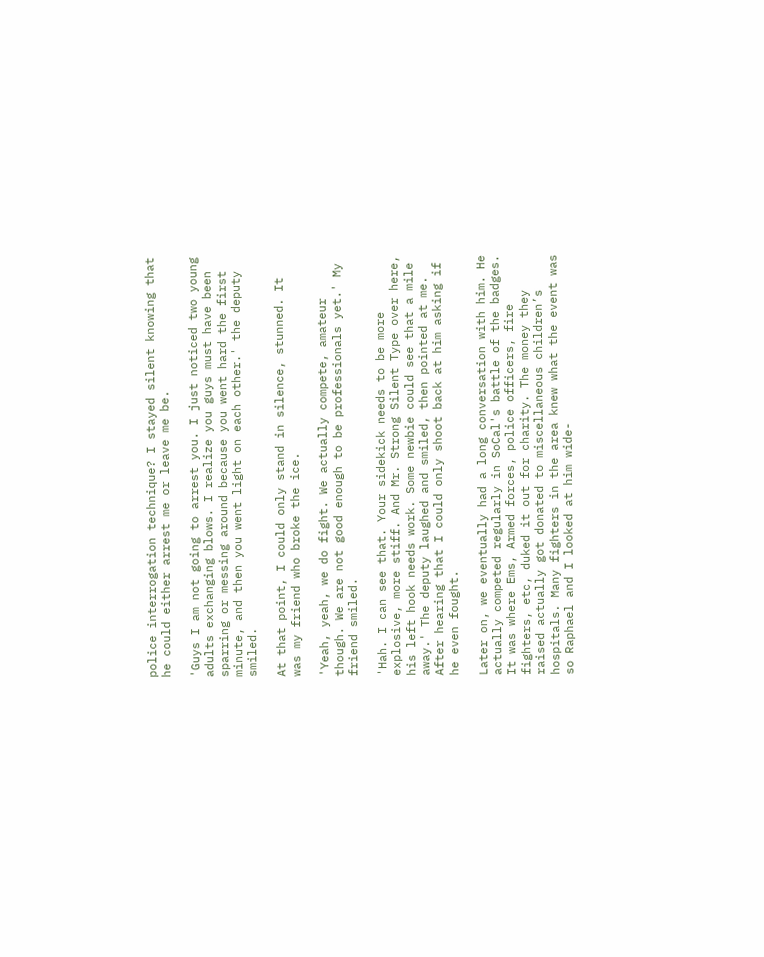police interrogation technique? I stayed silent knowing that he could either arrest me or leave me be.

'Guys I am not going to arrest you. I just noticed two young adults exchanging blows. I realize you guys must have been sparring or messing around because you went hard the first minute, and then you went light on each other.' the deputy smiled.

At that point, I could only stand in silence, stunned. It was my friend who broke the ice.

'Yeah, yeah, we do fight. We actually compete, amateur though. We are not good enough to be professionals yet.' My friend smiled.

'Hah. I can see that. Your sidekick needs to be more explosive, more stiff. And Mr. Strong Silent Type over here, his left hook needs work. Some newbie could see that a mile away.' The deputy laughed and smiled, then pointed at me. After hearing that I could only shoot back at him asking if he even fought.

Later on, we eventually had a long conversation with him. He actually competed regularly in SoCal's battle of the badges. It was where Ems, Armed forces, police officers, fire fighters, etc, duked it out for charity. The money they raised actually got donated to miscellaneous children’s hospitals. Many fighters in the area knew what the event was so Raphael and I looked at him wide-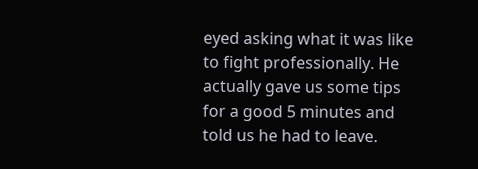eyed asking what it was like to fight professionally. He actually gave us some tips for a good 5 minutes and told us he had to leave.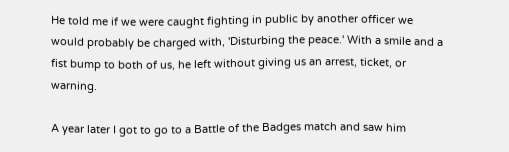He told me if we were caught fighting in public by another officer we would probably be charged with, 'Disturbing the peace.' With a smile and a fist bump to both of us, he left without giving us an arrest, ticket, or warning.

A year later I got to go to a Battle of the Badges match and saw him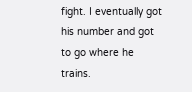fight. I eventually got his number and got to go where he trains.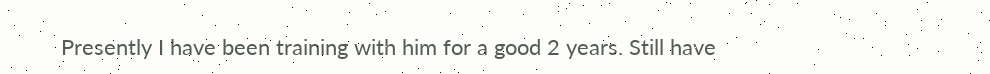Presently I have been training with him for a good 2 years. Still have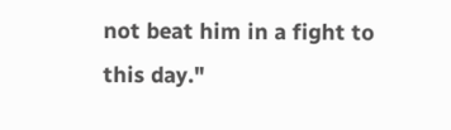not beat him in a fight to this day."